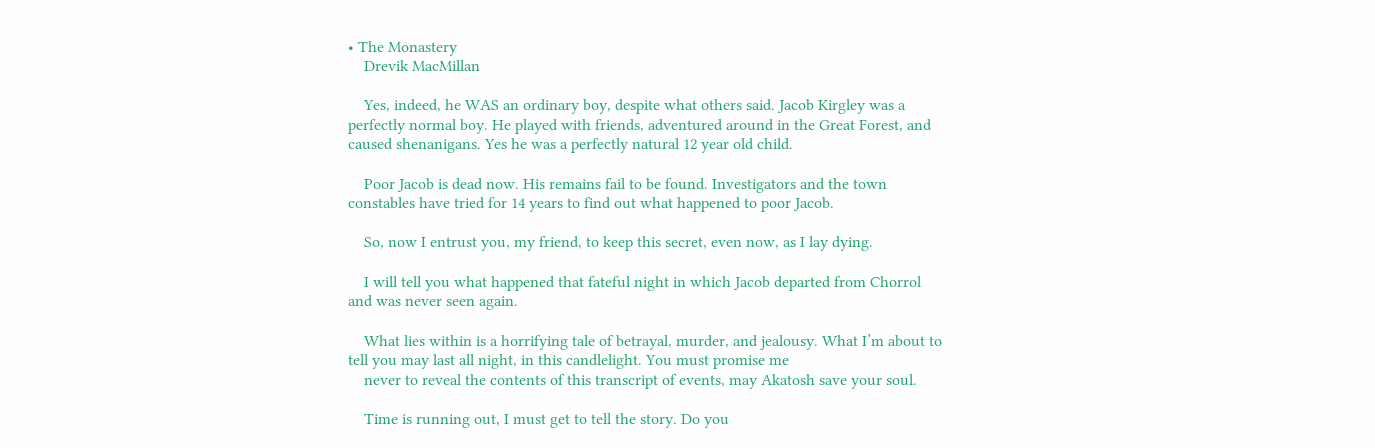• The Monastery
    Drevik MacMillan

    Yes, indeed, he WAS an ordinary boy, despite what others said. Jacob Kirgley was a perfectly normal boy. He played with friends, adventured around in the Great Forest, and caused shenanigans. Yes he was a perfectly natural 12 year old child.

    Poor Jacob is dead now. His remains fail to be found. Investigators and the town constables have tried for 14 years to find out what happened to poor Jacob.

    So, now I entrust you, my friend, to keep this secret, even now, as I lay dying.

    I will tell you what happened that fateful night in which Jacob departed from Chorrol and was never seen again.

    What lies within is a horrifying tale of betrayal, murder, and jealousy. What I’m about to tell you may last all night, in this candlelight. You must promise me
    never to reveal the contents of this transcript of events, may Akatosh save your soul.

    Time is running out, I must get to tell the story. Do you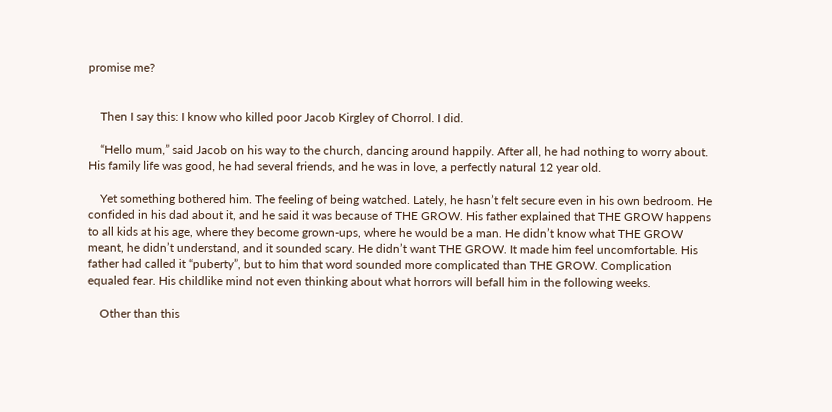promise me?


    Then I say this: I know who killed poor Jacob Kirgley of Chorrol. I did.

    “Hello mum,” said Jacob on his way to the church, dancing around happily. After all, he had nothing to worry about. His family life was good, he had several friends, and he was in love, a perfectly natural 12 year old.

    Yet something bothered him. The feeling of being watched. Lately, he hasn’t felt secure even in his own bedroom. He confided in his dad about it, and he said it was because of THE GROW. His father explained that THE GROW happens to all kids at his age, where they become grown-ups, where he would be a man. He didn’t know what THE GROW meant, he didn’t understand, and it sounded scary. He didn’t want THE GROW. It made him feel uncomfortable. His father had called it “puberty”, but to him that word sounded more complicated than THE GROW. Complication equaled fear. His childlike mind not even thinking about what horrors will befall him in the following weeks.

    Other than this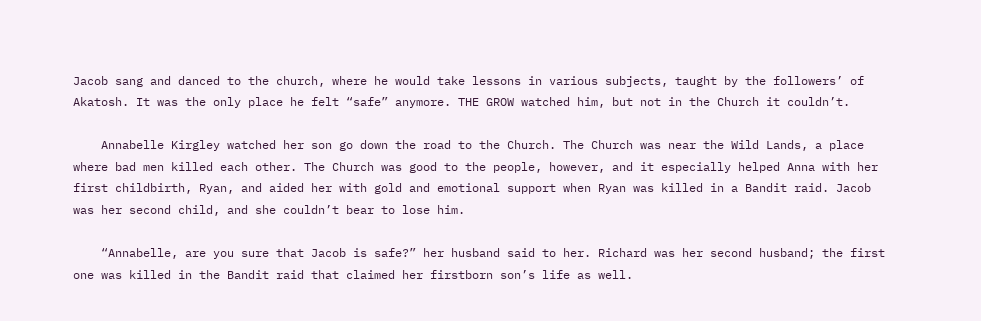Jacob sang and danced to the church, where he would take lessons in various subjects, taught by the followers’ of Akatosh. It was the only place he felt “safe” anymore. THE GROW watched him, but not in the Church it couldn’t.

    Annabelle Kirgley watched her son go down the road to the Church. The Church was near the Wild Lands, a place where bad men killed each other. The Church was good to the people, however, and it especially helped Anna with her first childbirth, Ryan, and aided her with gold and emotional support when Ryan was killed in a Bandit raid. Jacob was her second child, and she couldn’t bear to lose him.

    “Annabelle, are you sure that Jacob is safe?” her husband said to her. Richard was her second husband; the first one was killed in the Bandit raid that claimed her firstborn son’s life as well.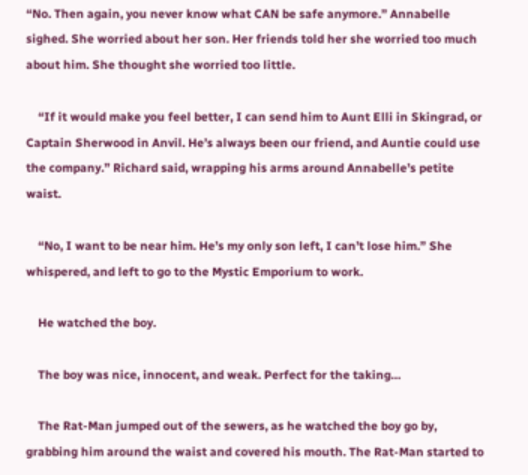“No. Then again, you never know what CAN be safe anymore.” Annabelle sighed. She worried about her son. Her friends told her she worried too much about him. She thought she worried too little.

    “If it would make you feel better, I can send him to Aunt Elli in Skingrad, or Captain Sherwood in Anvil. He’s always been our friend, and Auntie could use the company.” Richard said, wrapping his arms around Annabelle’s petite waist.

    “No, I want to be near him. He’s my only son left, I can’t lose him.” She whispered, and left to go to the Mystic Emporium to work.

    He watched the boy.

    The boy was nice, innocent, and weak. Perfect for the taking…

    The Rat-Man jumped out of the sewers, as he watched the boy go by, grabbing him around the waist and covered his mouth. The Rat-Man started to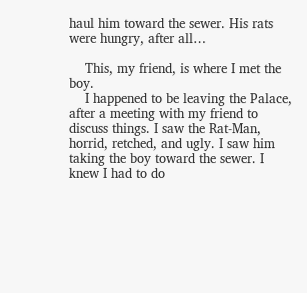haul him toward the sewer. His rats were hungry, after all…

    This, my friend, is where I met the boy.
    I happened to be leaving the Palace, after a meeting with my friend to discuss things. I saw the Rat-Man, horrid, retched, and ugly. I saw him taking the boy toward the sewer. I knew I had to do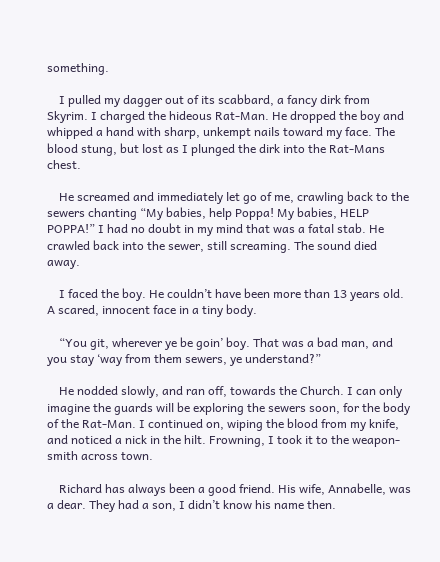something.

    I pulled my dagger out of its scabbard, a fancy dirk from Skyrim. I charged the hideous Rat-Man. He dropped the boy and whipped a hand with sharp, unkempt nails toward my face. The blood stung, but lost as I plunged the dirk into the Rat-Mans chest.

    He screamed and immediately let go of me, crawling back to the sewers chanting “My babies, help Poppa! My babies, HELP POPPA!” I had no doubt in my mind that was a fatal stab. He crawled back into the sewer, still screaming. The sound died away.

    I faced the boy. He couldn’t have been more than 13 years old. A scared, innocent face in a tiny body.

    “You git, wherever ye be goin’ boy. That was a bad man, and you stay ‘way from them sewers, ye understand?”

    He nodded slowly, and ran off, towards the Church. I can only imagine the guards will be exploring the sewers soon, for the body of the Rat-Man. I continued on, wiping the blood from my knife, and noticed a nick in the hilt. Frowning, I took it to the weapon-smith across town.

    Richard has always been a good friend. His wife, Annabelle, was a dear. They had a son, I didn’t know his name then.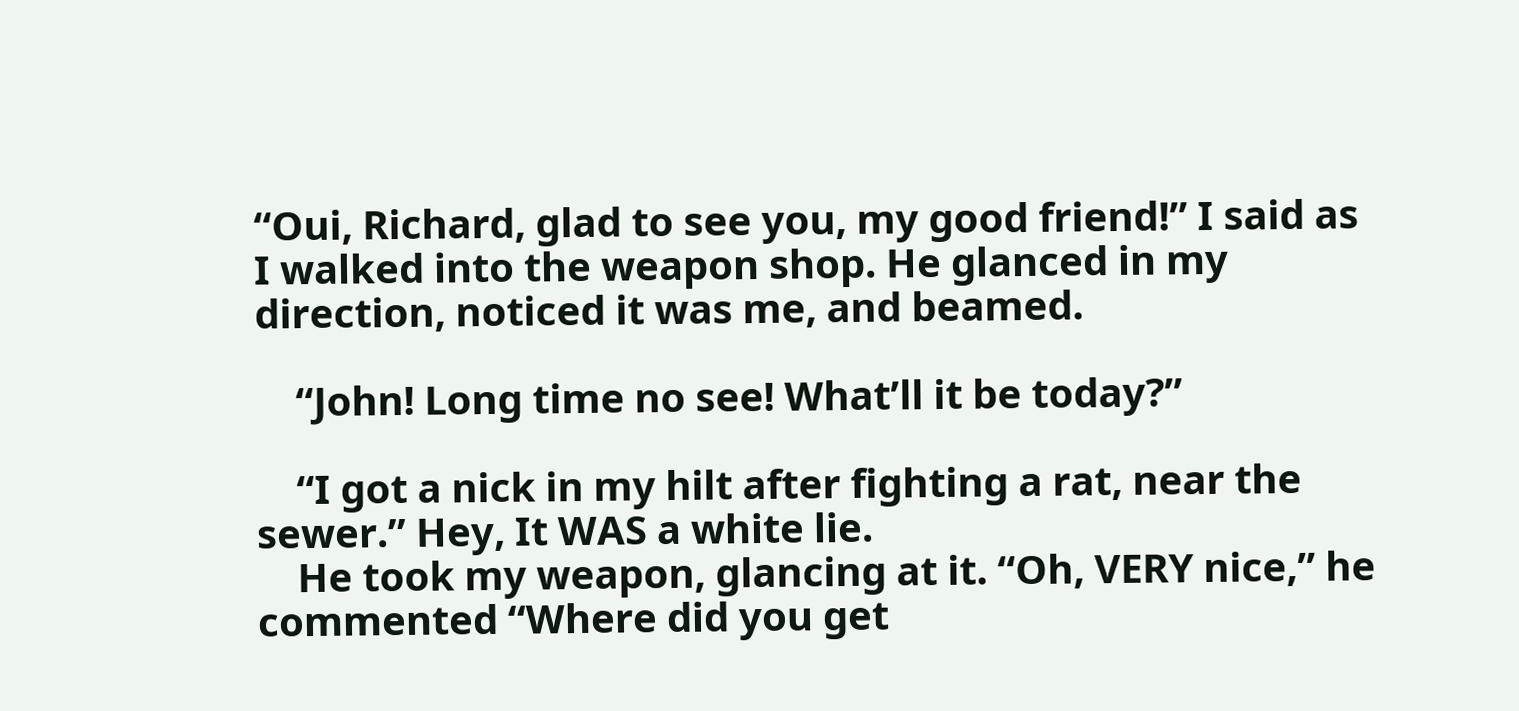“Oui, Richard, glad to see you, my good friend!” I said as I walked into the weapon shop. He glanced in my direction, noticed it was me, and beamed.

    “John! Long time no see! What’ll it be today?”

    “I got a nick in my hilt after fighting a rat, near the sewer.” Hey, It WAS a white lie.
    He took my weapon, glancing at it. “Oh, VERY nice,” he commented “Where did you get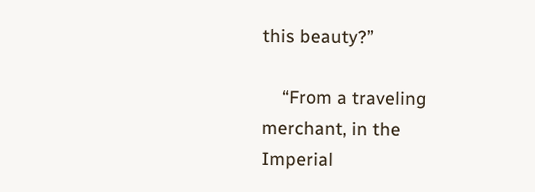this beauty?”

    “From a traveling merchant, in the Imperial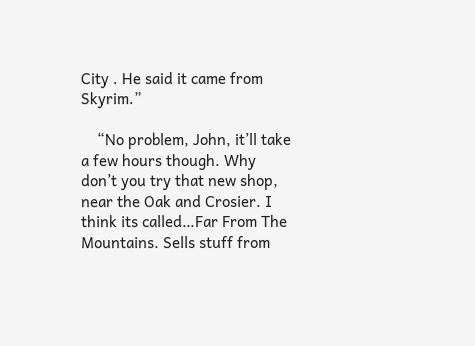City . He said it came from Skyrim.”

    “No problem, John, it’ll take a few hours though. Why don’t you try that new shop, near the Oak and Crosier. I think its called…Far From The Mountains. Sells stuff from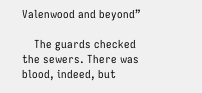Valenwood and beyond”

    The guards checked the sewers. There was blood, indeed, but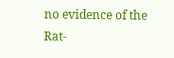no evidence of the Rat-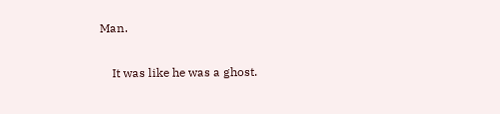Man.

    It was like he was a ghost.